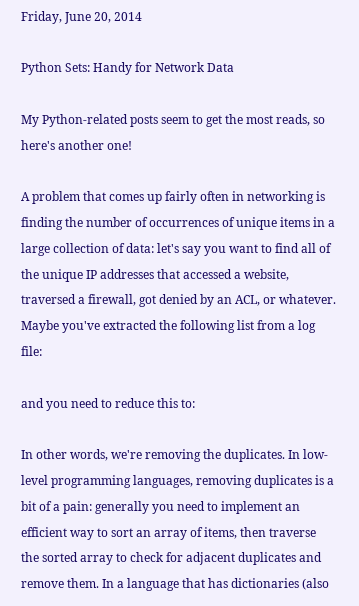Friday, June 20, 2014

Python Sets: Handy for Network Data

My Python-related posts seem to get the most reads, so here's another one!

A problem that comes up fairly often in networking is finding the number of occurrences of unique items in a large collection of data: let's say you want to find all of the unique IP addresses that accessed a website, traversed a firewall, got denied by an ACL, or whatever. Maybe you've extracted the following list from a log file:

and you need to reduce this to:

In other words, we're removing the duplicates. In low-level programming languages, removing duplicates is a bit of a pain: generally you need to implement an efficient way to sort an array of items, then traverse the sorted array to check for adjacent duplicates and remove them. In a language that has dictionaries (also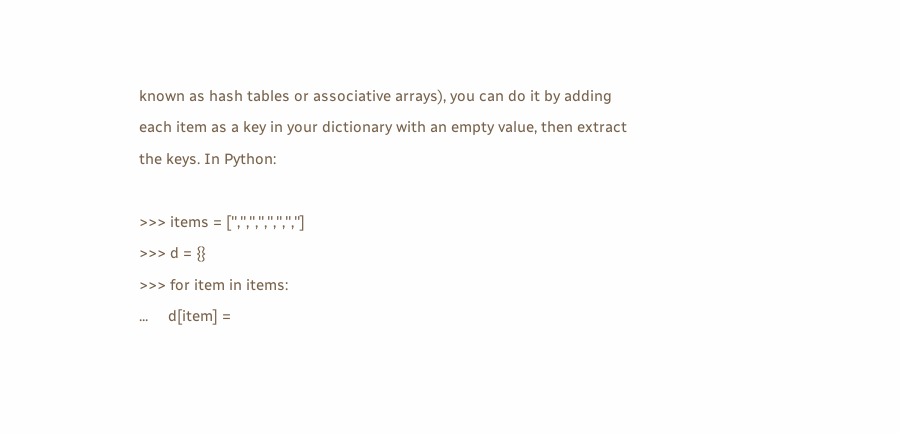known as hash tables or associative arrays), you can do it by adding each item as a key in your dictionary with an empty value, then extract the keys. In Python:

>>> items = ['','','','','','','','']
>>> d = {}
>>> for item in items:
...     d[item] =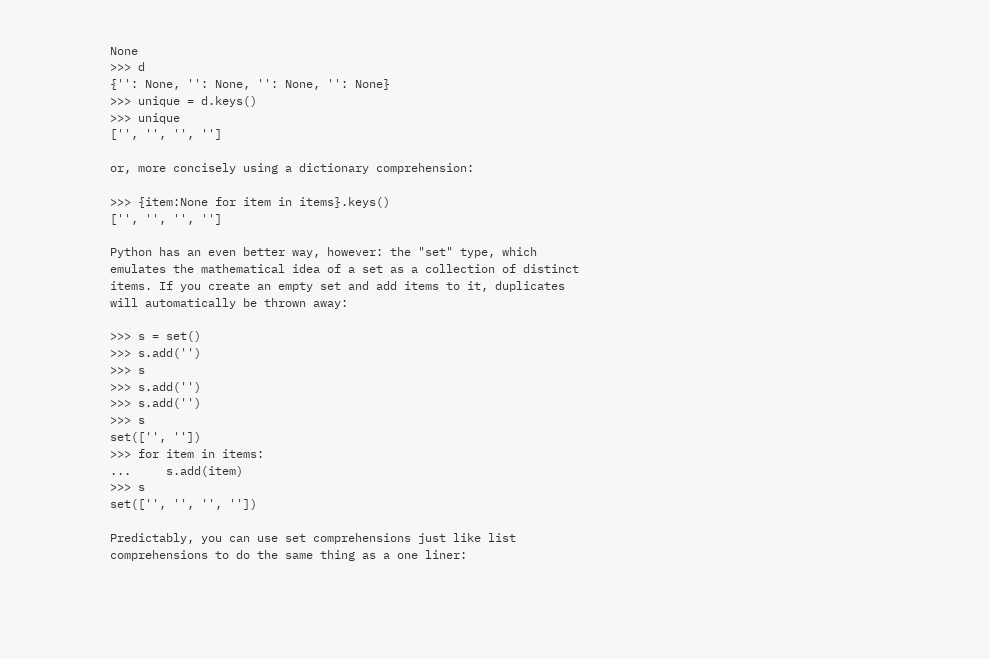None
>>> d
{'': None, '': None, '': None, '': None}
>>> unique = d.keys()
>>> unique
['', '', '', '']

or, more concisely using a dictionary comprehension:

>>> {item:None for item in items}.keys()
['', '', '', '']

Python has an even better way, however: the "set" type, which emulates the mathematical idea of a set as a collection of distinct items. If you create an empty set and add items to it, duplicates will automatically be thrown away:

>>> s = set()
>>> s.add('')
>>> s
>>> s.add('')
>>> s.add('')
>>> s
set(['', ''])
>>> for item in items:
...     s.add(item)
>>> s
set(['', '', '', ''])

Predictably, you can use set comprehensions just like list comprehensions to do the same thing as a one liner: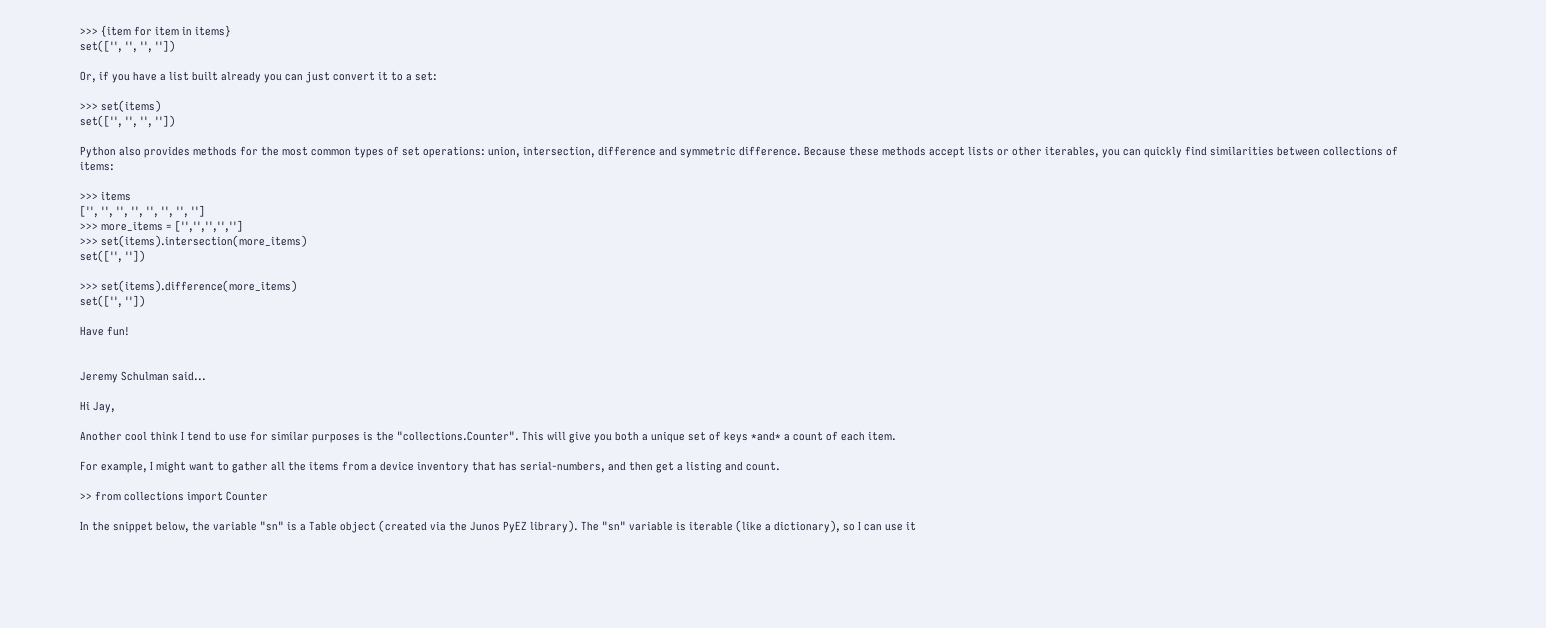>>> {item for item in items}
set(['', '', '', ''])

Or, if you have a list built already you can just convert it to a set:

>>> set(items)
set(['', '', '', ''])

Python also provides methods for the most common types of set operations: union, intersection, difference and symmetric difference. Because these methods accept lists or other iterables, you can quickly find similarities between collections of items:

>>> items
['', '', '', '', '', '', '', '']
>>> more_items = ['','','','','']
>>> set(items).intersection(more_items)
set(['', ''])

>>> set(items).difference(more_items)
set(['', ''])

Have fun!


Jeremy Schulman said...

Hi Jay,

Another cool think I tend to use for similar purposes is the "collections.Counter". This will give you both a unique set of keys *and* a count of each item.

For example, I might want to gather all the items from a device inventory that has serial-numbers, and then get a listing and count.

>> from collections import Counter

In the snippet below, the variable "sn" is a Table object (created via the Junos PyEZ library). The "sn" variable is iterable (like a dictionary), so I can use it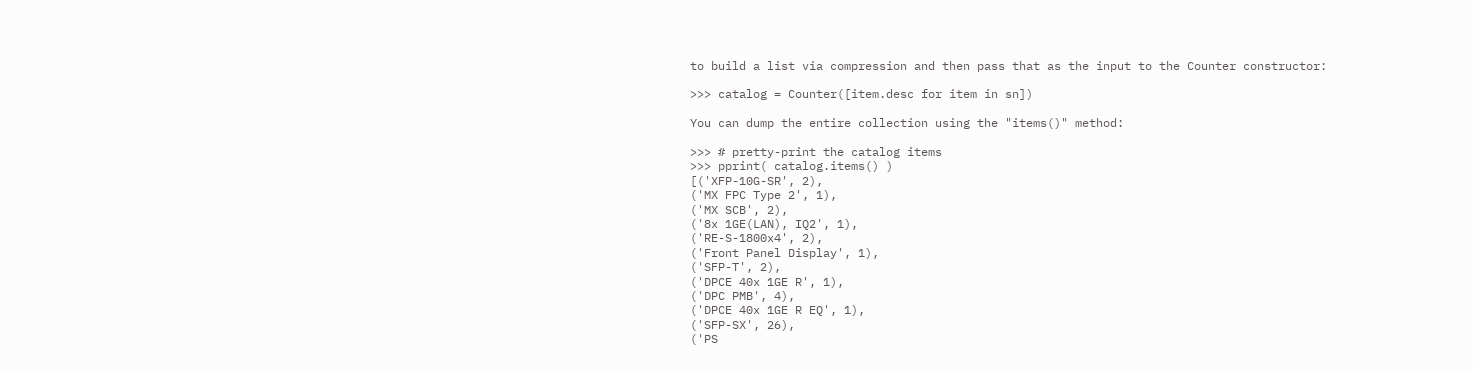to build a list via compression and then pass that as the input to the Counter constructor:

>>> catalog = Counter([item.desc for item in sn])

You can dump the entire collection using the "items()" method:

>>> # pretty-print the catalog items
>>> pprint( catalog.items() )
[('XFP-10G-SR', 2),
('MX FPC Type 2', 1),
('MX SCB', 2),
('8x 1GE(LAN), IQ2', 1),
('RE-S-1800x4', 2),
('Front Panel Display', 1),
('SFP-T', 2),
('DPCE 40x 1GE R', 1),
('DPC PMB', 4),
('DPCE 40x 1GE R EQ', 1),
('SFP-SX', 26),
('PS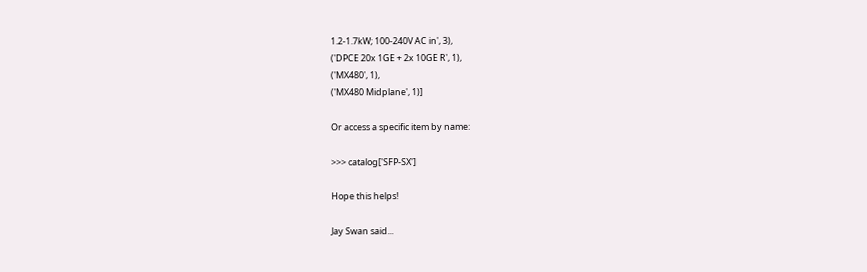1.2-1.7kW; 100-240V AC in', 3),
('DPCE 20x 1GE + 2x 10GE R', 1),
('MX480', 1),
('MX480 Midplane', 1)]

Or access a specific item by name:

>>> catalog['SFP-SX']

Hope this helps!

Jay Swan said...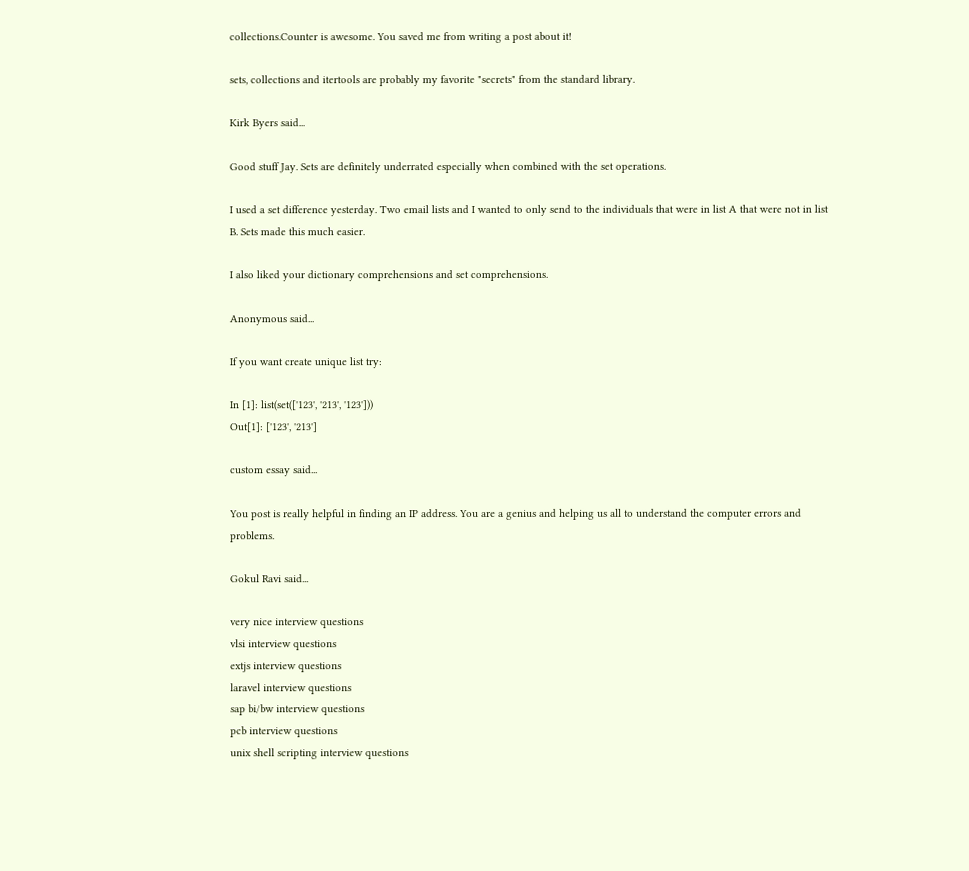collections.Counter is awesome. You saved me from writing a post about it!

sets, collections and itertools are probably my favorite "secrets" from the standard library.

Kirk Byers said...

Good stuff Jay. Sets are definitely underrated especially when combined with the set operations.

I used a set difference yesterday. Two email lists and I wanted to only send to the individuals that were in list A that were not in list B. Sets made this much easier.

I also liked your dictionary comprehensions and set comprehensions.

Anonymous said...

If you want create unique list try:

In [1]: list(set(['123', '213', '123']))
Out[1]: ['123', '213']

custom essay said...

You post is really helpful in finding an IP address. You are a genius and helping us all to understand the computer errors and problems.

Gokul Ravi said...

very nice interview questions
vlsi interview questions
extjs interview questions
laravel interview questions
sap bi/bw interview questions
pcb interview questions
unix shell scripting interview questions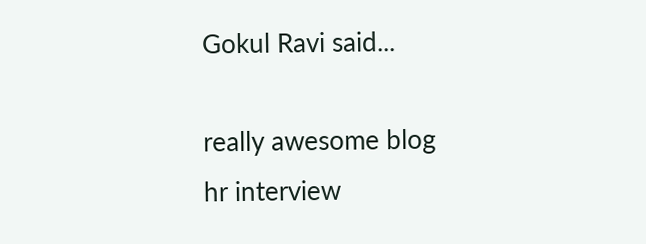Gokul Ravi said...

really awesome blog
hr interview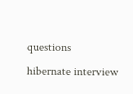questions
hibernate interview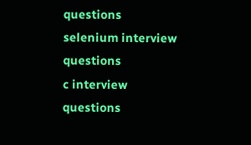questions
selenium interview questions
c interview questions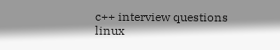c++ interview questions
linux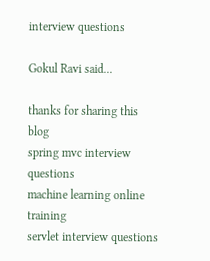interview questions

Gokul Ravi said...

thanks for sharing this blog
spring mvc interview questions
machine learning online training
servlet interview questions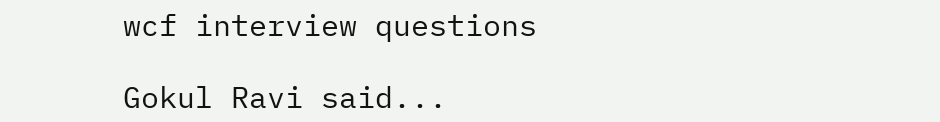wcf interview questions

Gokul Ravi said...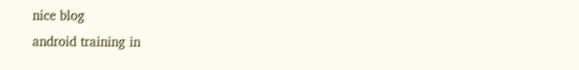nice blog
android training in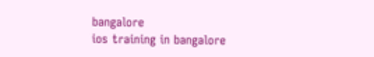bangalore
ios training in bangalore